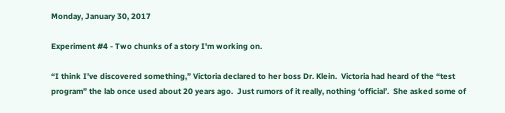Monday, January 30, 2017

Experiment #4 - Two chunks of a story I'm working on.

“I think I’ve discovered something,” Victoria declared to her boss Dr. Klein.  Victoria had heard of the “test program” the lab once used about 20 years ago.  Just rumors of it really, nothing ‘official’.  She asked some of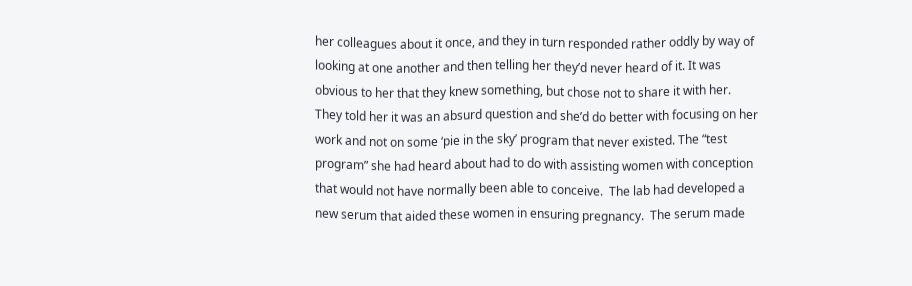her colleagues about it once, and they in turn responded rather oddly by way of looking at one another and then telling her they’d never heard of it. It was obvious to her that they knew something, but chose not to share it with her.  They told her it was an absurd question and she’d do better with focusing on her work and not on some ‘pie in the sky’ program that never existed. The “test program” she had heard about had to do with assisting women with conception that would not have normally been able to conceive.  The lab had developed a new serum that aided these women in ensuring pregnancy.  The serum made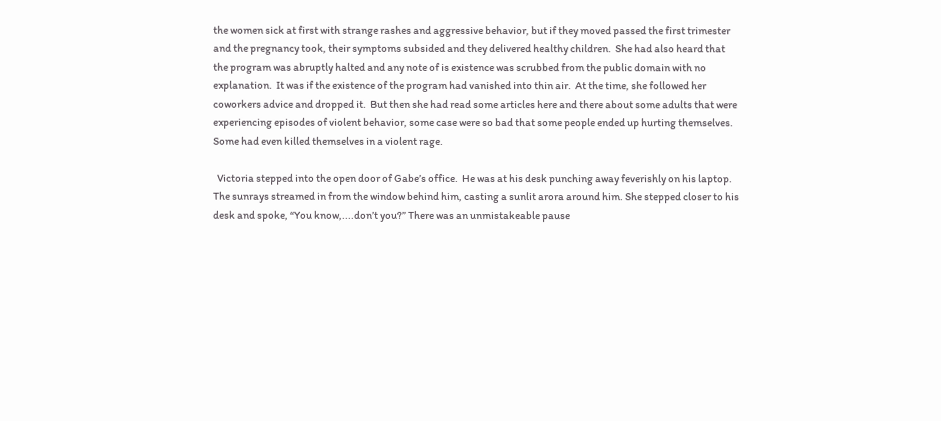the women sick at first with strange rashes and aggressive behavior, but if they moved passed the first trimester and the pregnancy took, their symptoms subsided and they delivered healthy children.  She had also heard that the program was abruptly halted and any note of is existence was scrubbed from the public domain with no explanation.  It was if the existence of the program had vanished into thin air.  At the time, she followed her coworkers advice and dropped it.  But then she had read some articles here and there about some adults that were experiencing episodes of violent behavior, some case were so bad that some people ended up hurting themselves.  Some had even killed themselves in a violent rage.

  Victoria stepped into the open door of Gabe’s office.  He was at his desk punching away feverishly on his laptop. The sunrays streamed in from the window behind him, casting a sunlit arora around him. She stepped closer to his desk and spoke, “You know,....don’t you?” There was an unmistakeable pause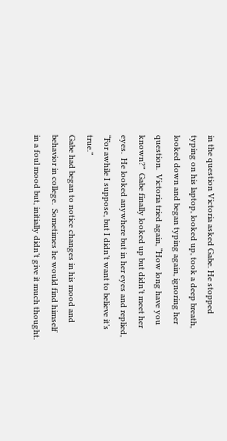in the question Victoria asked Gabe. He stopped typing on his laptop, looked up, took a deep breath, looked down and began typing again, ignoring her question.  Victoria tried again, “How long have you known?”  Gabe finally looked up but didn’t meet her eyes.  He looked anywhere but in her eyes and replied, “For awhile I suppose, but I didn’t want to believe it’s true.”
Gabe had began to notice changes in his mood and behavior in college.  Sometimes he would find himself in a foul mood but, initially didn’t give it much thought.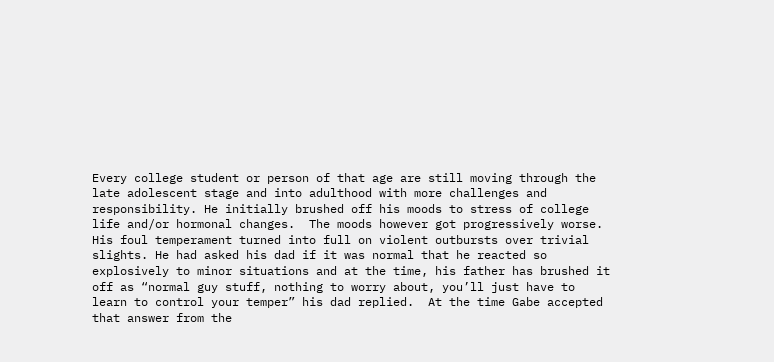Every college student or person of that age are still moving through the late adolescent stage and into adulthood with more challenges and responsibility. He initially brushed off his moods to stress of college life and/or hormonal changes.  The moods however got progressively worse. His foul temperament turned into full on violent outbursts over trivial slights. He had asked his dad if it was normal that he reacted so explosively to minor situations and at the time, his father has brushed it off as “normal guy stuff, nothing to worry about, you’ll just have to learn to control your temper” his dad replied.  At the time Gabe accepted that answer from the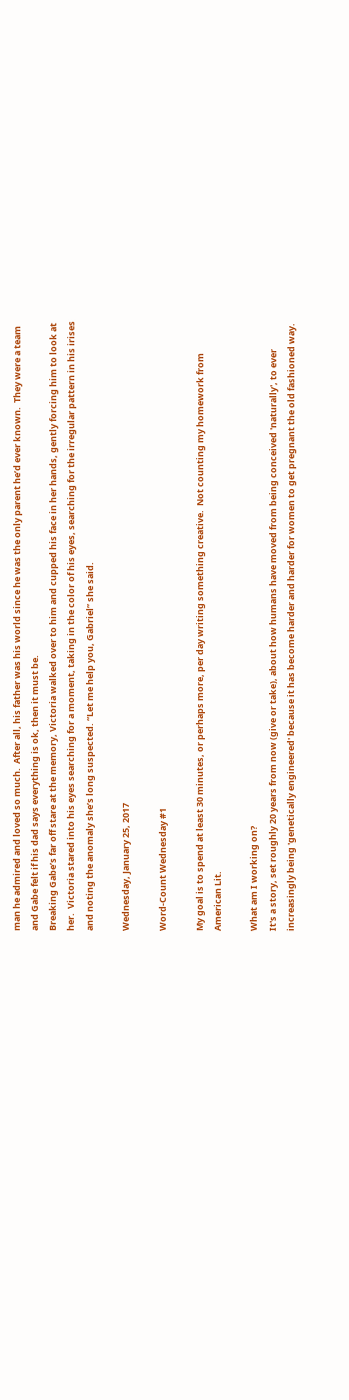man he admired and loved so much.  After all, his father was his world since he was the only parent he’d ever known.  They were a team and Gabe felt if his dad says everything is ok, then it must be.
Breaking Gabe’s far off stare at the memory, Victoria walked over to him and cupped his face in her hands, gently forcing him to look at her.  Victoria stared into his eyes searching for a moment, taking in the color of his eyes, searching for the irregular pattern in his irises and noting the anomaly she’s long suspected. “Let me help you, Gabriel” she said.

Wednesday, January 25, 2017

Word-Count Wednesday #1

My goal is to spend at least 30 minutes, or perhaps more, per day writing something creative.  Not counting my homework from American Lit.

What am I working on?
It's a story, set roughly 20 years from now (give or take), about how humans have moved from being conceived 'naturally', to ever increasingly being 'genetically engineered' because it has become harder and harder for women to get pregnant the old fashioned way.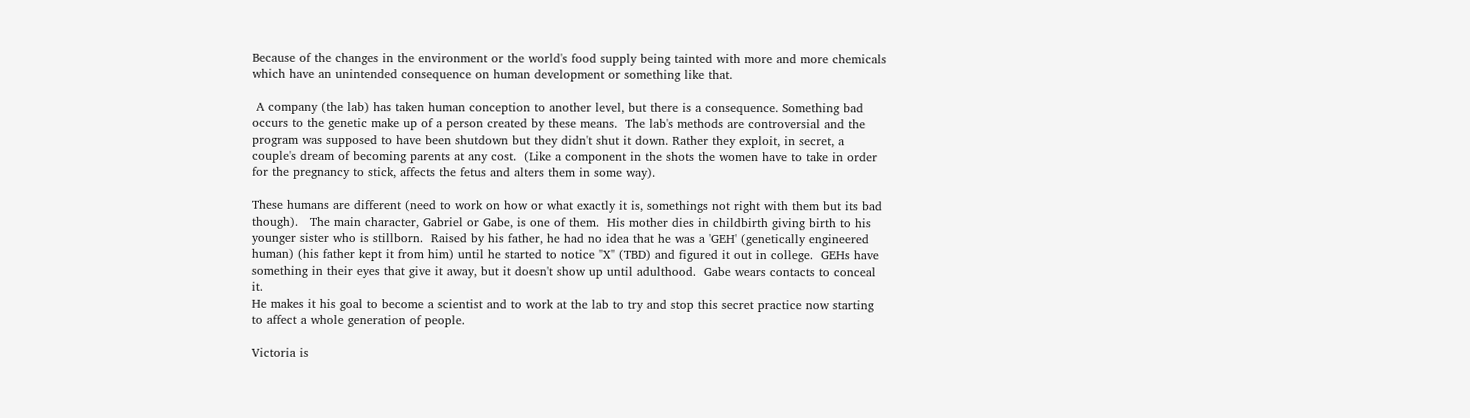Because of the changes in the environment or the world's food supply being tainted with more and more chemicals which have an unintended consequence on human development or something like that.

 A company (the lab) has taken human conception to another level, but there is a consequence. Something bad occurs to the genetic make up of a person created by these means.  The lab's methods are controversial and the program was supposed to have been shutdown but they didn't shut it down. Rather they exploit, in secret, a couple's dream of becoming parents at any cost.  (Like a component in the shots the women have to take in order for the pregnancy to stick, affects the fetus and alters them in some way).

These humans are different (need to work on how or what exactly it is, somethings not right with them but its bad though).   The main character, Gabriel or Gabe, is one of them.  His mother dies in childbirth giving birth to his younger sister who is stillborn.  Raised by his father, he had no idea that he was a 'GEH' (genetically engineered human) (his father kept it from him) until he started to notice "X" (TBD) and figured it out in college.  GEHs have something in their eyes that give it away, but it doesn't show up until adulthood.  Gabe wears contacts to conceal it.
He makes it his goal to become a scientist and to work at the lab to try and stop this secret practice now starting to affect a whole generation of people.

Victoria is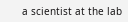a scientist at the lab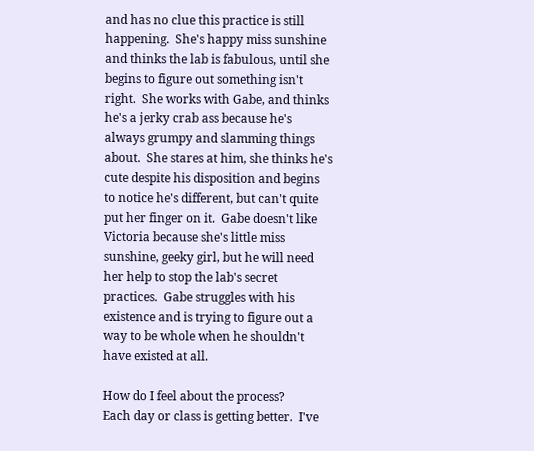and has no clue this practice is still happening.  She's happy miss sunshine and thinks the lab is fabulous, until she begins to figure out something isn't right.  She works with Gabe, and thinks he's a jerky crab ass because he's always grumpy and slamming things about.  She stares at him, she thinks he's cute despite his disposition and begins to notice he's different, but can't quite put her finger on it.  Gabe doesn't like Victoria because she's little miss sunshine, geeky girl, but he will need her help to stop the lab's secret practices.  Gabe struggles with his existence and is trying to figure out a way to be whole when he shouldn't have existed at all.

How do I feel about the process?
Each day or class is getting better.  I've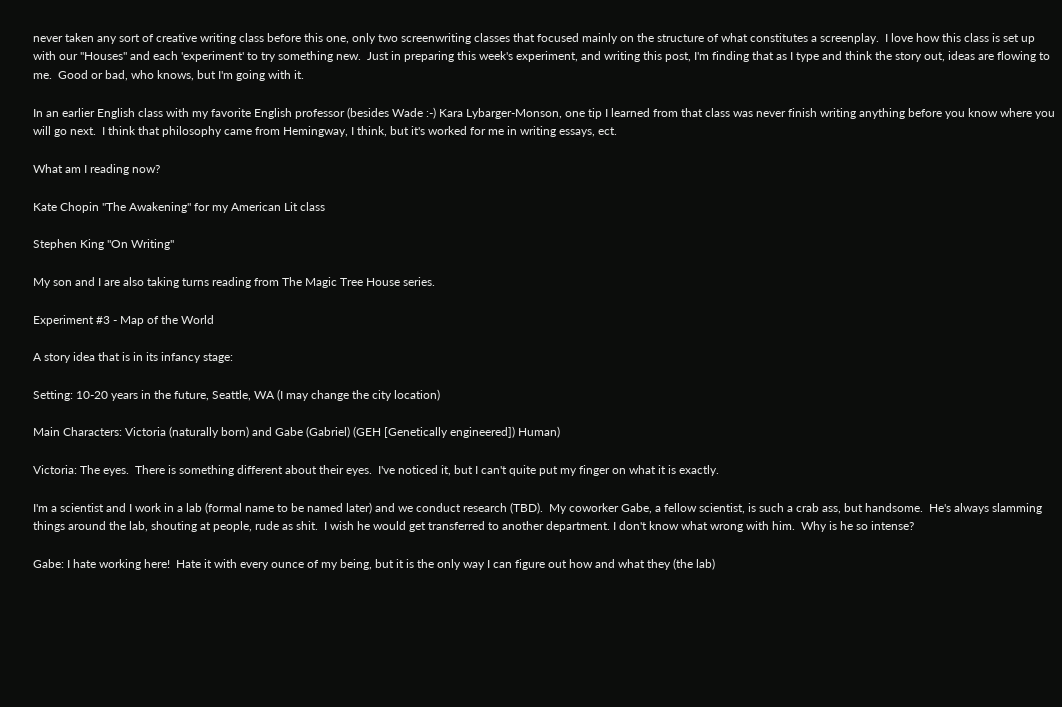never taken any sort of creative writing class before this one, only two screenwriting classes that focused mainly on the structure of what constitutes a screenplay.  I love how this class is set up with our "Houses" and each 'experiment' to try something new.  Just in preparing this week's experiment, and writing this post, I'm finding that as I type and think the story out, ideas are flowing to me.  Good or bad, who knows, but I'm going with it.

In an earlier English class with my favorite English professor (besides Wade :-) Kara Lybarger-Monson, one tip I learned from that class was never finish writing anything before you know where you will go next.  I think that philosophy came from Hemingway, I think, but it's worked for me in writing essays, ect.

What am I reading now?

Kate Chopin "The Awakening" for my American Lit class

Stephen King "On Writing"

My son and I are also taking turns reading from The Magic Tree House series.

Experiment #3 - Map of the World

A story idea that is in its infancy stage:

Setting: 10-20 years in the future, Seattle, WA (I may change the city location)

Main Characters: Victoria (naturally born) and Gabe (Gabriel) (GEH [Genetically engineered]) Human)

Victoria: The eyes.  There is something different about their eyes.  I've noticed it, but I can't quite put my finger on what it is exactly.

I'm a scientist and I work in a lab (formal name to be named later) and we conduct research (TBD).  My coworker Gabe, a fellow scientist, is such a crab ass, but handsome.  He's always slamming things around the lab, shouting at people, rude as shit.  I wish he would get transferred to another department. I don't know what wrong with him.  Why is he so intense?

Gabe: I hate working here!  Hate it with every ounce of my being, but it is the only way I can figure out how and what they (the lab)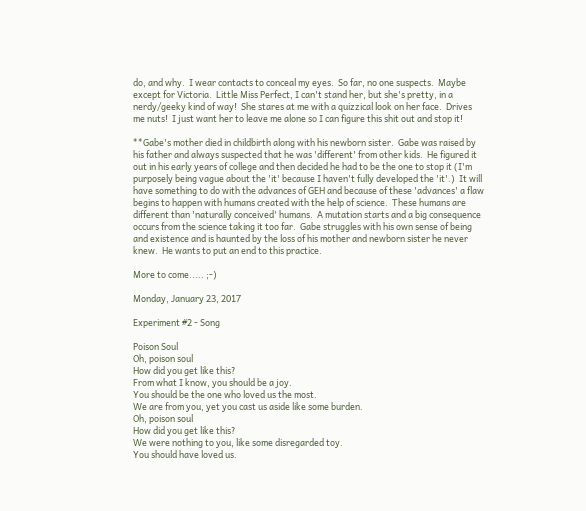do, and why.  I wear contacts to conceal my eyes.  So far, no one suspects.  Maybe except for Victoria.  Little Miss Perfect, I can't stand her, but she's pretty, in a nerdy/geeky kind of way!  She stares at me with a quizzical look on her face.  Drives me nuts!  I just want her to leave me alone so I can figure this shit out and stop it!

**Gabe's mother died in childbirth along with his newborn sister.  Gabe was raised by his father and always suspected that he was 'different' from other kids.  He figured it out in his early years of college and then decided he had to be the one to stop it (I'm purposely being vague about the 'it' because I haven't fully developed the 'it'.)  It will have something to do with the advances of GEH and because of these 'advances' a flaw begins to happen with humans created with the help of science.  These humans are different than 'naturally conceived' humans.  A mutation starts and a big consequence occurs from the science taking it too far.  Gabe struggles with his own sense of being and existence and is haunted by the loss of his mother and newborn sister he never knew.  He wants to put an end to this practice.

More to come..... ;-)

Monday, January 23, 2017

Experiment #2 - Song

Poison Soul
Oh, poison soul
How did you get like this?
From what I know, you should be a joy.
You should be the one who loved us the most.
We are from you, yet you cast us aside like some burden.
Oh, poison soul
How did you get like this?
We were nothing to you, like some disregarded toy.
You should have loved us.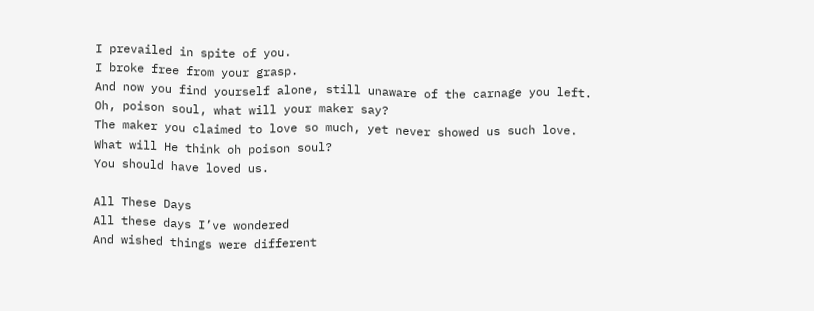I prevailed in spite of you.
I broke free from your grasp.
And now you find yourself alone, still unaware of the carnage you left.
Oh, poison soul, what will your maker say?
The maker you claimed to love so much, yet never showed us such love.
What will He think oh poison soul?
You should have loved us.

All These Days
All these days I’ve wondered
And wished things were different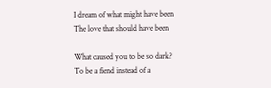I dream of what might have been
The love that should have been

What caused you to be so dark?
To be a fiend instead of a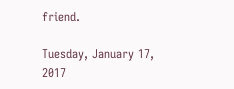friend.

Tuesday, January 17, 2017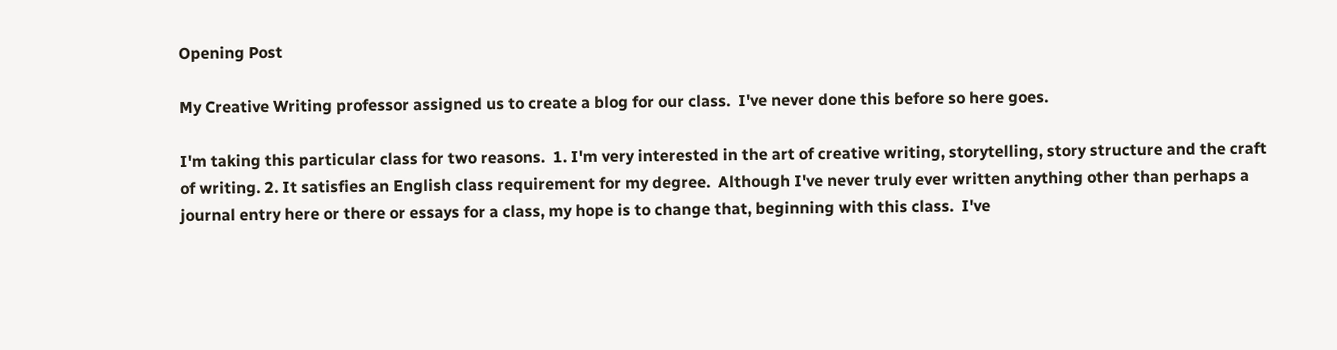Opening Post

My Creative Writing professor assigned us to create a blog for our class.  I've never done this before so here goes.

I'm taking this particular class for two reasons.  1. I'm very interested in the art of creative writing, storytelling, story structure and the craft of writing. 2. It satisfies an English class requirement for my degree.  Although I've never truly ever written anything other than perhaps a journal entry here or there or essays for a class, my hope is to change that, beginning with this class.  I've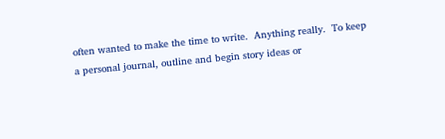often wanted to make the time to write.  Anything really.  To keep a personal journal, outline and begin story ideas or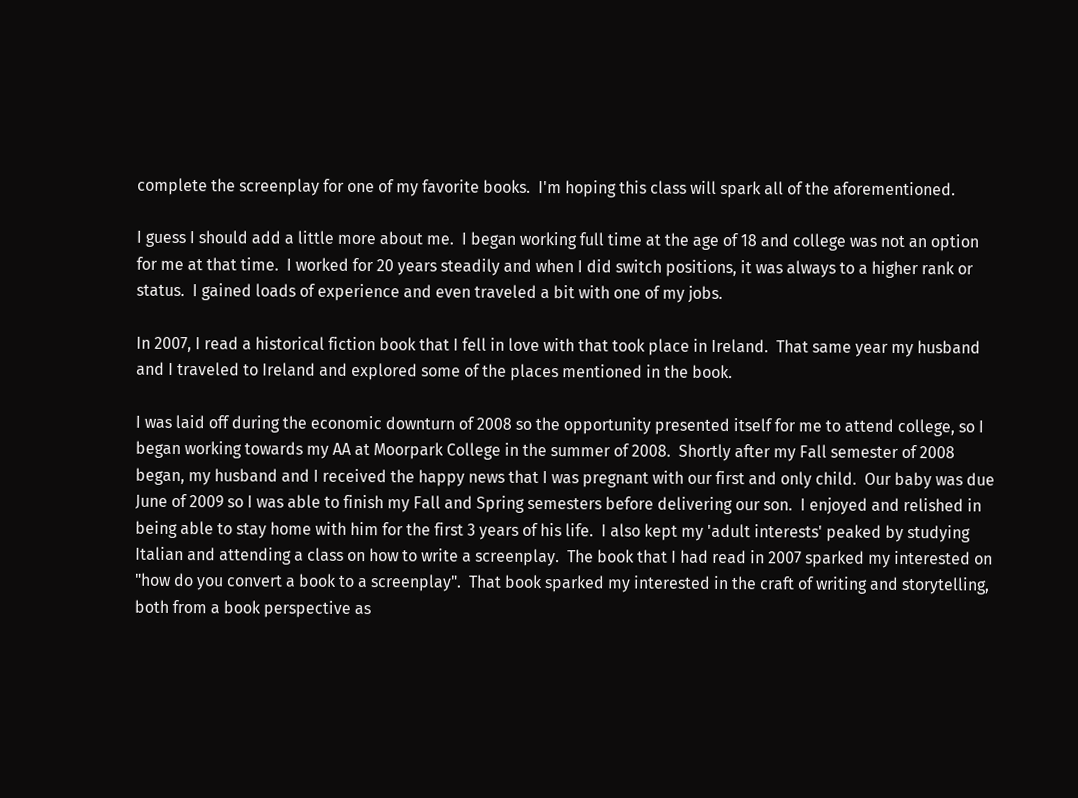complete the screenplay for one of my favorite books.  I'm hoping this class will spark all of the aforementioned.

I guess I should add a little more about me.  I began working full time at the age of 18 and college was not an option for me at that time.  I worked for 20 years steadily and when I did switch positions, it was always to a higher rank or status.  I gained loads of experience and even traveled a bit with one of my jobs.

In 2007, I read a historical fiction book that I fell in love with that took place in Ireland.  That same year my husband and I traveled to Ireland and explored some of the places mentioned in the book.

I was laid off during the economic downturn of 2008 so the opportunity presented itself for me to attend college, so I began working towards my AA at Moorpark College in the summer of 2008.  Shortly after my Fall semester of 2008 began, my husband and I received the happy news that I was pregnant with our first and only child.  Our baby was due June of 2009 so I was able to finish my Fall and Spring semesters before delivering our son.  I enjoyed and relished in being able to stay home with him for the first 3 years of his life.  I also kept my 'adult interests' peaked by studying Italian and attending a class on how to write a screenplay.  The book that I had read in 2007 sparked my interested on "how do you convert a book to a screenplay".  That book sparked my interested in the craft of writing and storytelling, both from a book perspective as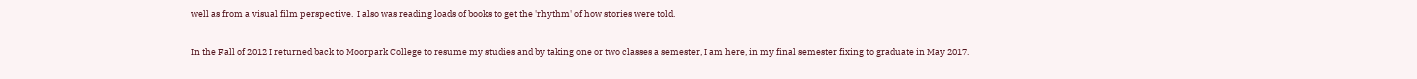well as from a visual film perspective.  I also was reading loads of books to get the 'rhythm' of how stories were told.

In the Fall of 2012 I returned back to Moorpark College to resume my studies and by taking one or two classes a semester, I am here, in my final semester fixing to graduate in May 2017.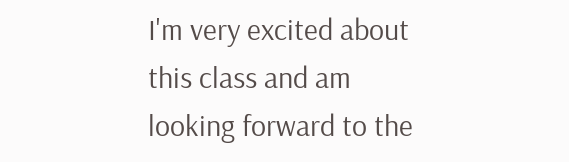I'm very excited about this class and am looking forward to the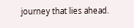journey that lies ahead.